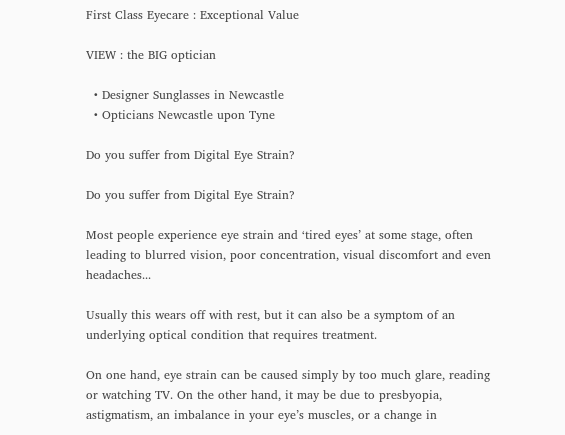First Class Eyecare : Exceptional Value

VIEW : the BIG optician

  • Designer Sunglasses in Newcastle
  • Opticians Newcastle upon Tyne

Do you suffer from Digital Eye Strain?

Do you suffer from Digital Eye Strain?

Most people experience eye strain and ‘tired eyes’ at some stage, often leading to blurred vision, poor concentration, visual discomfort and even headaches...

Usually this wears off with rest, but it can also be a symptom of an underlying optical condition that requires treatment.

On one hand, eye strain can be caused simply by too much glare, reading or watching TV. On the other hand, it may be due to presbyopia, astigmatism, an imbalance in your eye’s muscles, or a change in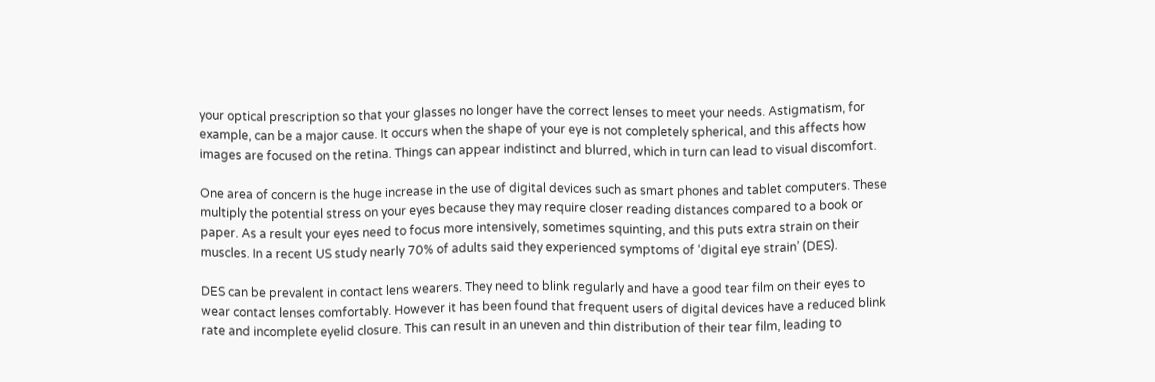your optical prescription so that your glasses no longer have the correct lenses to meet your needs. Astigmatism, for example, can be a major cause. It occurs when the shape of your eye is not completely spherical, and this affects how images are focused on the retina. Things can appear indistinct and blurred, which in turn can lead to visual discomfort.

One area of concern is the huge increase in the use of digital devices such as smart phones and tablet computers. These multiply the potential stress on your eyes because they may require closer reading distances compared to a book or paper. As a result your eyes need to focus more intensively, sometimes squinting, and this puts extra strain on their muscles. In a recent US study nearly 70% of adults said they experienced symptoms of ‘digital eye strain’ (DES).

DES can be prevalent in contact lens wearers. They need to blink regularly and have a good tear film on their eyes to wear contact lenses comfortably. However it has been found that frequent users of digital devices have a reduced blink rate and incomplete eyelid closure. This can result in an uneven and thin distribution of their tear film, leading to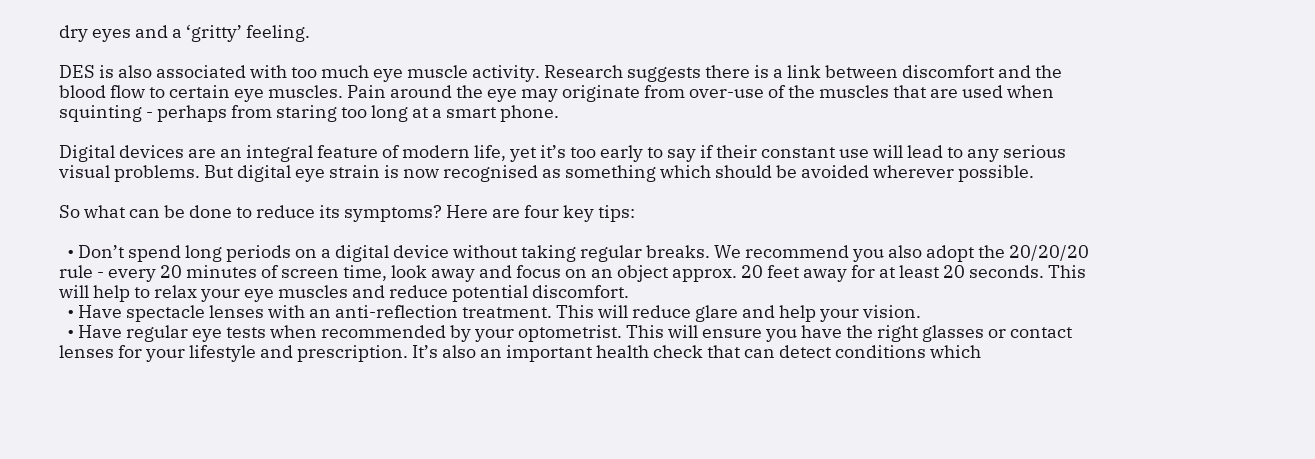dry eyes and a ‘gritty’ feeling.

DES is also associated with too much eye muscle activity. Research suggests there is a link between discomfort and the blood flow to certain eye muscles. Pain around the eye may originate from over-use of the muscles that are used when squinting - perhaps from staring too long at a smart phone.

Digital devices are an integral feature of modern life, yet it’s too early to say if their constant use will lead to any serious visual problems. But digital eye strain is now recognised as something which should be avoided wherever possible.

So what can be done to reduce its symptoms? Here are four key tips:

  • Don’t spend long periods on a digital device without taking regular breaks. We recommend you also adopt the 20/20/20 rule - every 20 minutes of screen time, look away and focus on an object approx. 20 feet away for at least 20 seconds. This will help to relax your eye muscles and reduce potential discomfort.
  • Have spectacle lenses with an anti-reflection treatment. This will reduce glare and help your vision.
  • Have regular eye tests when recommended by your optometrist. This will ensure you have the right glasses or contact lenses for your lifestyle and prescription. It’s also an important health check that can detect conditions which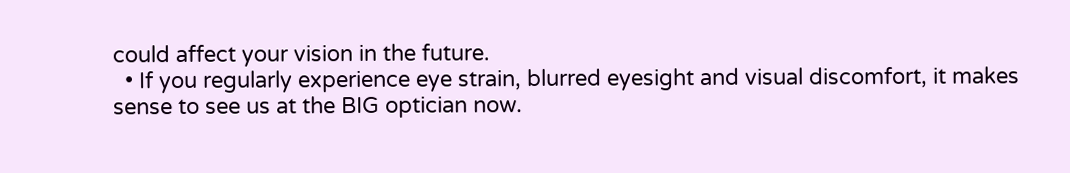could affect your vision in the future.
  • If you regularly experience eye strain, blurred eyesight and visual discomfort, it makes sense to see us at the BIG optician now.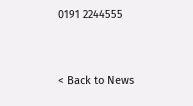0191 2244555


< Back to News